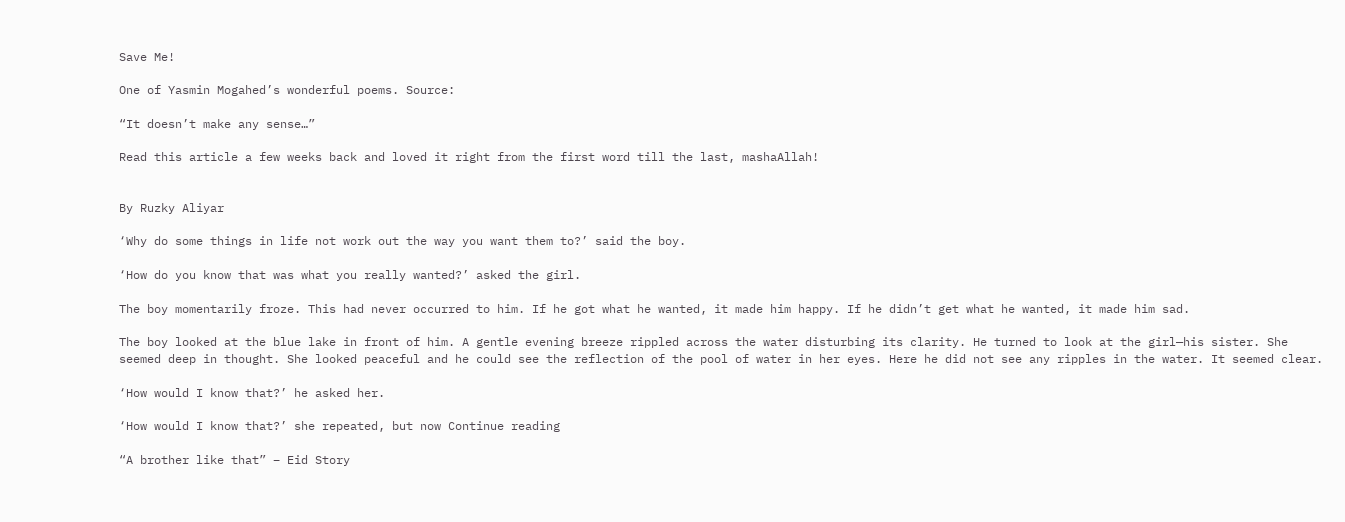Save Me!

One of Yasmin Mogahed’s wonderful poems. Source:

“It doesn’t make any sense…”

Read this article a few weeks back and loved it right from the first word till the last, mashaAllah!


By Ruzky Aliyar

‘Why do some things in life not work out the way you want them to?’ said the boy.

‘How do you know that was what you really wanted?’ asked the girl.

The boy momentarily froze. This had never occurred to him. If he got what he wanted, it made him happy. If he didn’t get what he wanted, it made him sad.

The boy looked at the blue lake in front of him. A gentle evening breeze rippled across the water disturbing its clarity. He turned to look at the girl—his sister. She seemed deep in thought. She looked peaceful and he could see the reflection of the pool of water in her eyes. Here he did not see any ripples in the water. It seemed clear.

‘How would I know that?’ he asked her.

‘How would I know that?’ she repeated, but now Continue reading

“A brother like that” – Eid Story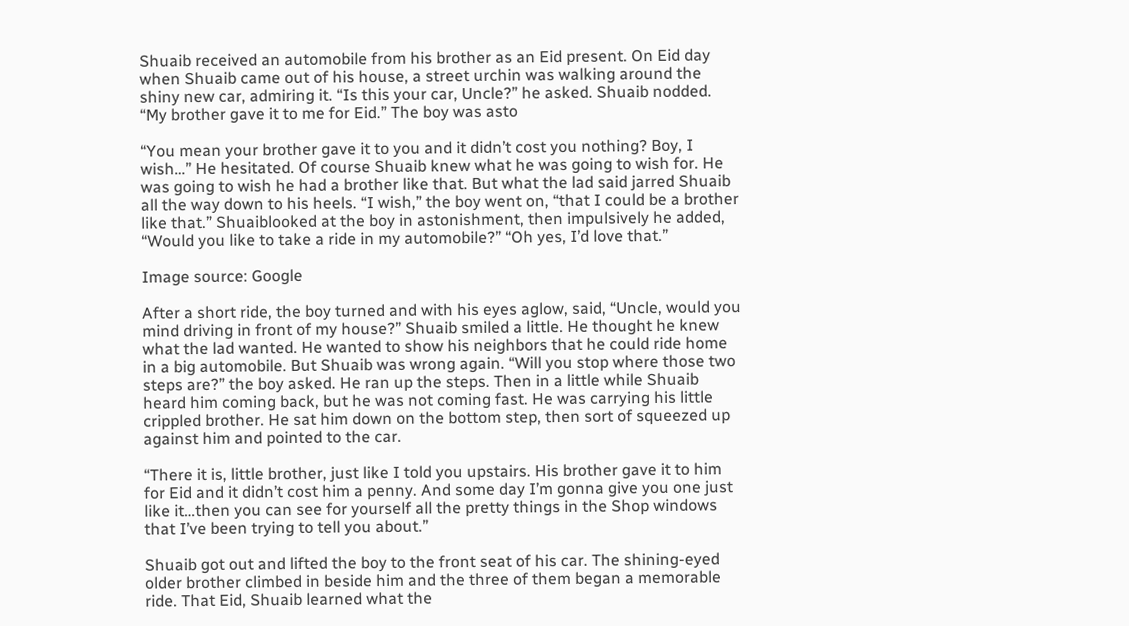Shuaib received an automobile from his brother as an Eid present. On Eid day when Shuaib came out of his house, a street urchin was walking around the shiny new car, admiring it. “Is this your car, Uncle?” he asked. Shuaib nodded. “My brother gave it to me for Eid.” The boy was asto

“You mean your brother gave it to you and it didn’t cost you nothing? Boy, I wish…” He hesitated. Of course Shuaib knew what he was going to wish for. He was going to wish he had a brother like that. But what the lad said jarred Shuaib all the way down to his heels. “I wish,” the boy went on, “that I could be a brother like that.” Shuaiblooked at the boy in astonishment, then impulsively he added, “Would you like to take a ride in my automobile?” “Oh yes, I’d love that.”

Image source: Google

After a short ride, the boy turned and with his eyes aglow, said, “Uncle, would you mind driving in front of my house?” Shuaib smiled a little. He thought he knew what the lad wanted. He wanted to show his neighbors that he could ride home in a big automobile. But Shuaib was wrong again. “Will you stop where those two steps are?” the boy asked. He ran up the steps. Then in a little while Shuaib heard him coming back, but he was not coming fast. He was carrying his little crippled brother. He sat him down on the bottom step, then sort of squeezed up against him and pointed to the car.

“There it is, little brother, just like I told you upstairs. His brother gave it to him for Eid and it didn’t cost him a penny. And some day I’m gonna give you one just like it…then you can see for yourself all the pretty things in the Shop windows that I’ve been trying to tell you about.”

Shuaib got out and lifted the boy to the front seat of his car. The shining-eyed older brother climbed in beside him and the three of them began a memorable ride. That Eid, Shuaib learned what the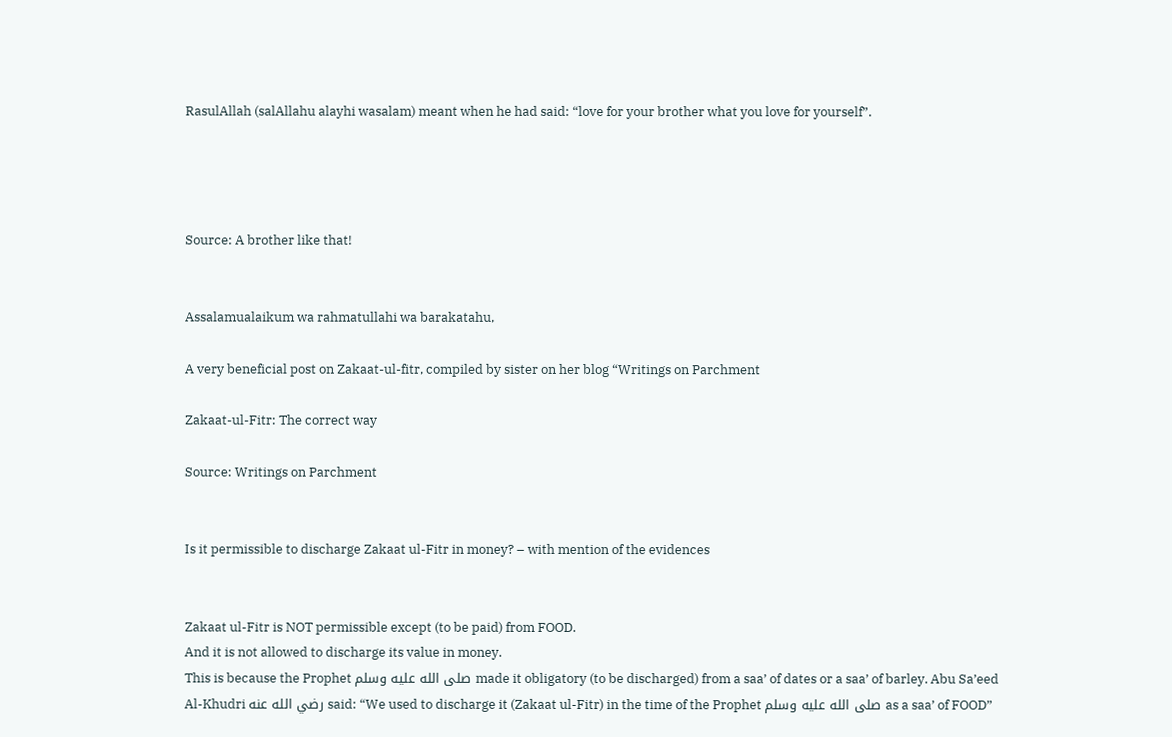RasulAllah (salAllahu alayhi wasalam) meant when he had said: “love for your brother what you love for yourself”.




Source: A brother like that!


Assalamualaikum wa rahmatullahi wa barakatahu,

A very beneficial post on Zakaat-ul-fitr, compiled by sister on her blog “Writings on Parchment

Zakaat-ul-Fitr: The correct way

Source: Writings on Parchment


Is it permissible to discharge Zakaat ul-Fitr in money? – with mention of the evidences


Zakaat ul-Fitr is NOT permissible except (to be paid) from FOOD.
And it is not allowed to discharge its value in money.
This is because the Prophet صلى الله عليه وسلم made it obligatory (to be discharged) from a saa’ of dates or a saa’ of barley. Abu Sa’eed Al-Khudri رضي الله عنه said: “We used to discharge it (Zakaat ul-Fitr) in the time of the Prophet صلى الله عليه وسلم as a saa’ of FOOD”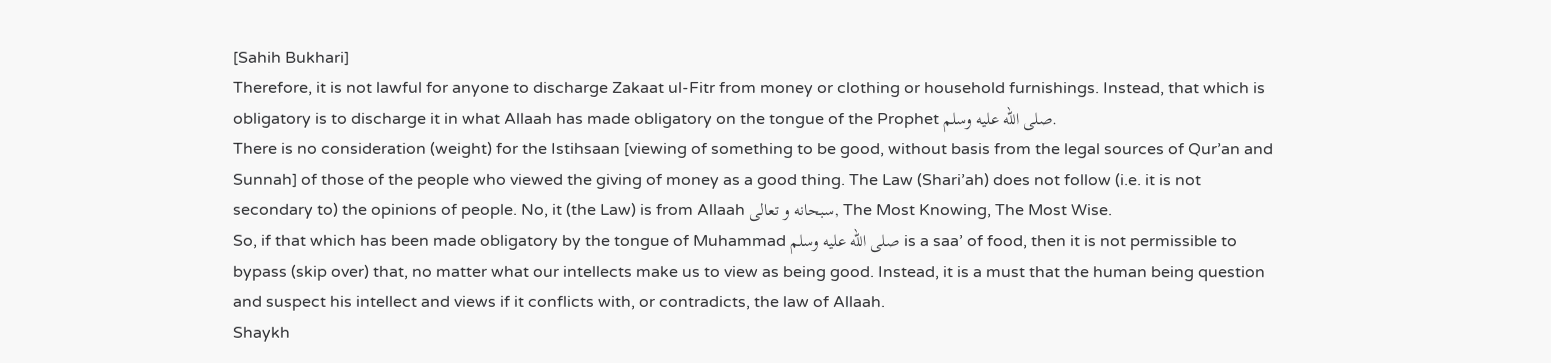[Sahih Bukhari]
Therefore, it is not lawful for anyone to discharge Zakaat ul-Fitr from money or clothing or household furnishings. Instead, that which is obligatory is to discharge it in what Allaah has made obligatory on the tongue of the Prophet صلى الله عليه وسلم.
There is no consideration (weight) for the Istihsaan [viewing of something to be good, without basis from the legal sources of Qur’an and Sunnah] of those of the people who viewed the giving of money as a good thing. The Law (Shari’ah) does not follow (i.e. it is not secondary to) the opinions of people. No, it (the Law) is from Allaah سبحانه و تعالى, The Most Knowing, The Most Wise.
So, if that which has been made obligatory by the tongue of Muhammad صلى الله عليه وسلم is a saa’ of food, then it is not permissible to bypass (skip over) that, no matter what our intellects make us to view as being good. Instead, it is a must that the human being question and suspect his intellect and views if it conflicts with, or contradicts, the law of Allaah.
Shaykh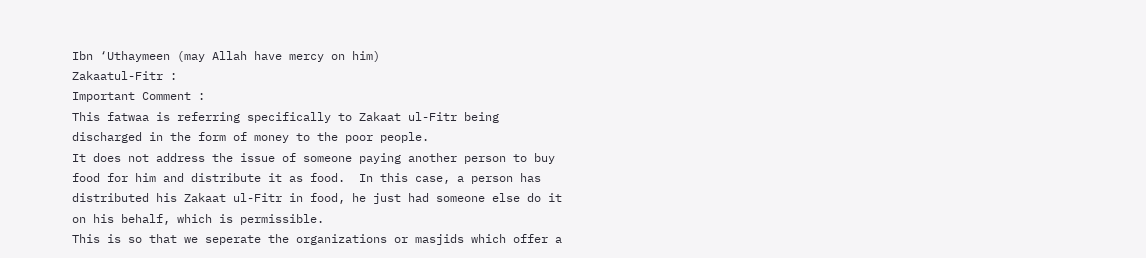Ibn ‘Uthaymeen (may Allah have mercy on him)
Zakaatul-Fitr :
Important Comment :
This fatwaa is referring specifically to Zakaat ul-Fitr being discharged in the form of money to the poor people.
It does not address the issue of someone paying another person to buy food for him and distribute it as food.  In this case, a person has distributed his Zakaat ul-Fitr in food, he just had someone else do it on his behalf, which is permissible.
This is so that we seperate the organizations or masjids which offer a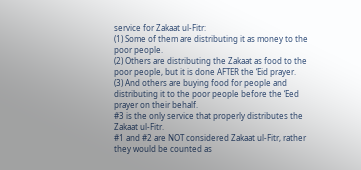service for Zakaat ul-Fitr:
(1) Some of them are distributing it as money to the poor people.
(2) Others are distributing the Zakaat as food to the poor people, but it is done AFTER the ‘Eid prayer.
(3) And others are buying food for people and distributing it to the poor people before the ‘Eed prayer on their behalf.
#3 is the only service that properly distributes the Zakaat ul-Fitr.
#1 and #2 are NOT considered Zakaat ul-Fitr, rather they would be counted as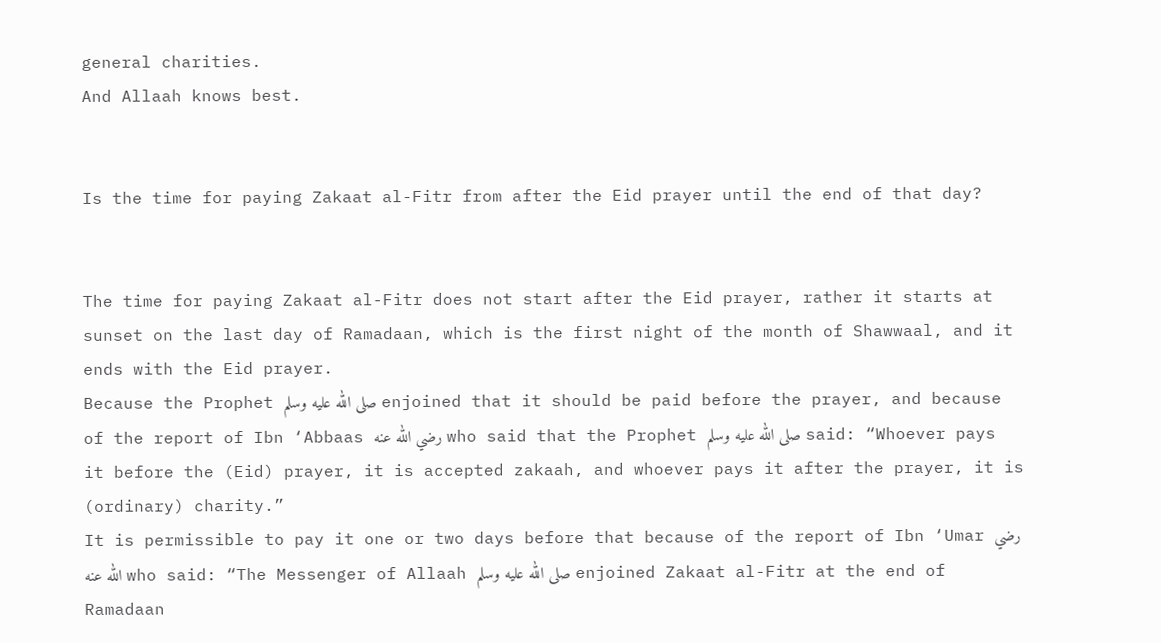general charities.
And Allaah knows best.


Is the time for paying Zakaat al-Fitr from after the Eid prayer until the end of that day?


The time for paying Zakaat al-Fitr does not start after the Eid prayer, rather it starts at sunset on the last day of Ramadaan, which is the first night of the month of Shawwaal, and it ends with the Eid prayer.
Because the Prophet صلى الله عليه وسلم enjoined that it should be paid before the prayer, and because of the report of Ibn ‘Abbaas رضي الله عنه who said that the Prophet صلى الله عليه وسلم said: “Whoever pays it before the (Eid) prayer, it is accepted zakaah, and whoever pays it after the prayer, it is (ordinary) charity.”
It is permissible to pay it one or two days before that because of the report of Ibn ‘Umar رضي الله عنه who said: “The Messenger of Allaah صلى الله عليه وسلم enjoined Zakaat al-Fitr at the end of Ramadaan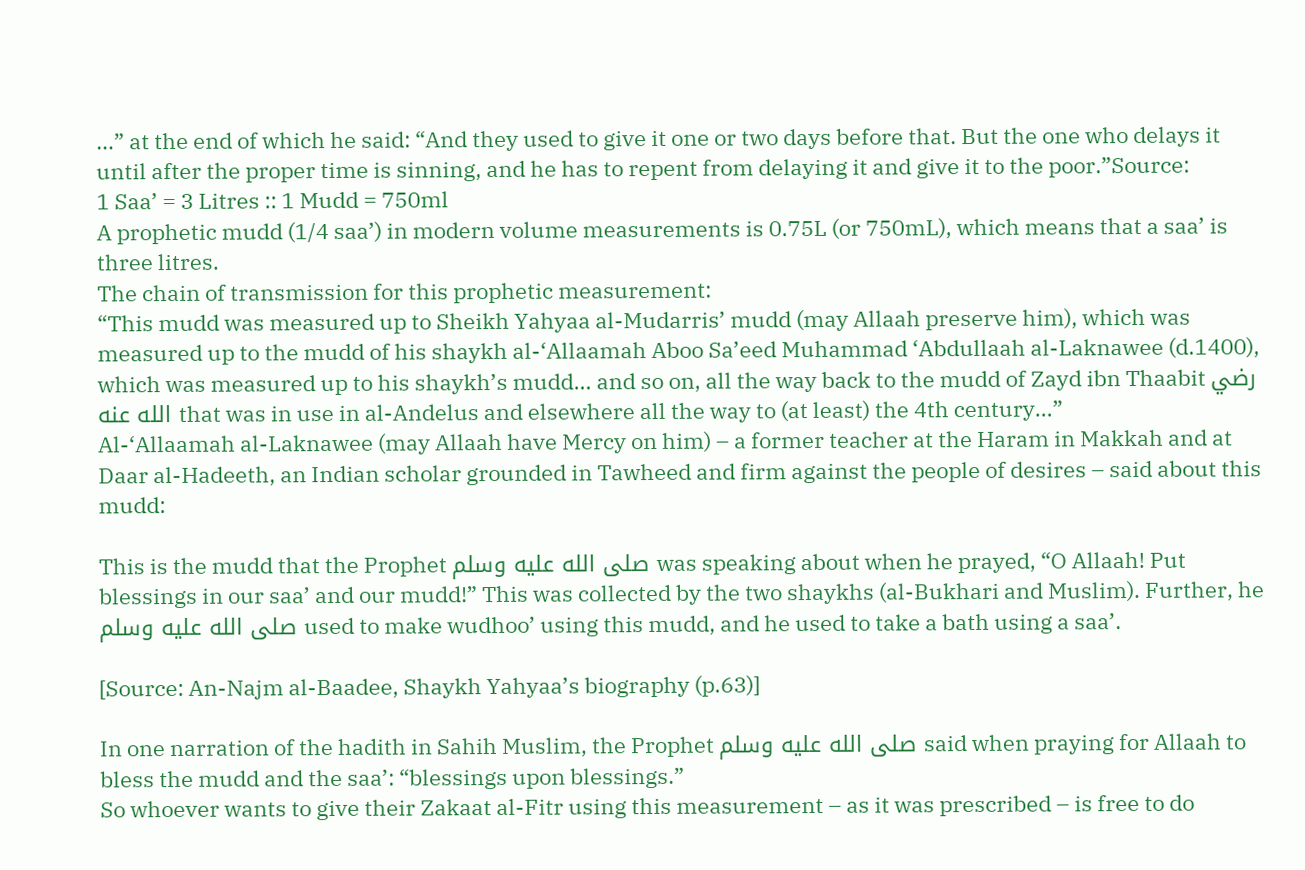…” at the end of which he said: “And they used to give it one or two days before that. But the one who delays it until after the proper time is sinning, and he has to repent from delaying it and give it to the poor.”Source:
1 Saa’ = 3 Litres :: 1 Mudd = 750ml
A prophetic mudd (1/4 saa’) in modern volume measurements is 0.75L (or 750mL), which means that a saa’ is three litres.
The chain of transmission for this prophetic measurement:
“This mudd was measured up to Sheikh Yahyaa al-Mudarris’ mudd (may Allaah preserve him), which was measured up to the mudd of his shaykh al-‘Allaamah Aboo Sa’eed Muhammad ‘Abdullaah al-Laknawee (d.1400), which was measured up to his shaykh’s mudd… and so on, all the way back to the mudd of Zayd ibn Thaabit رضي الله عنه that was in use in al-Andelus and elsewhere all the way to (at least) the 4th century…”
Al-‘Allaamah al-Laknawee (may Allaah have Mercy on him) – a former teacher at the Haram in Makkah and at Daar al-Hadeeth, an Indian scholar grounded in Tawheed and firm against the people of desires – said about this mudd:

This is the mudd that the Prophet صلى الله عليه وسلم was speaking about when he prayed, “O Allaah! Put blessings in our saa’ and our mudd!” This was collected by the two shaykhs (al-Bukhari and Muslim). Further, he صلى الله عليه وسلم used to make wudhoo’ using this mudd, and he used to take a bath using a saa’.

[Source: An-Najm al-Baadee, Shaykh Yahyaa’s biography (p.63)]

In one narration of the hadith in Sahih Muslim, the Prophet صلى الله عليه وسلم said when praying for Allaah to bless the mudd and the saa’: “blessings upon blessings.”
So whoever wants to give their Zakaat al-Fitr using this measurement – as it was prescribed – is free to do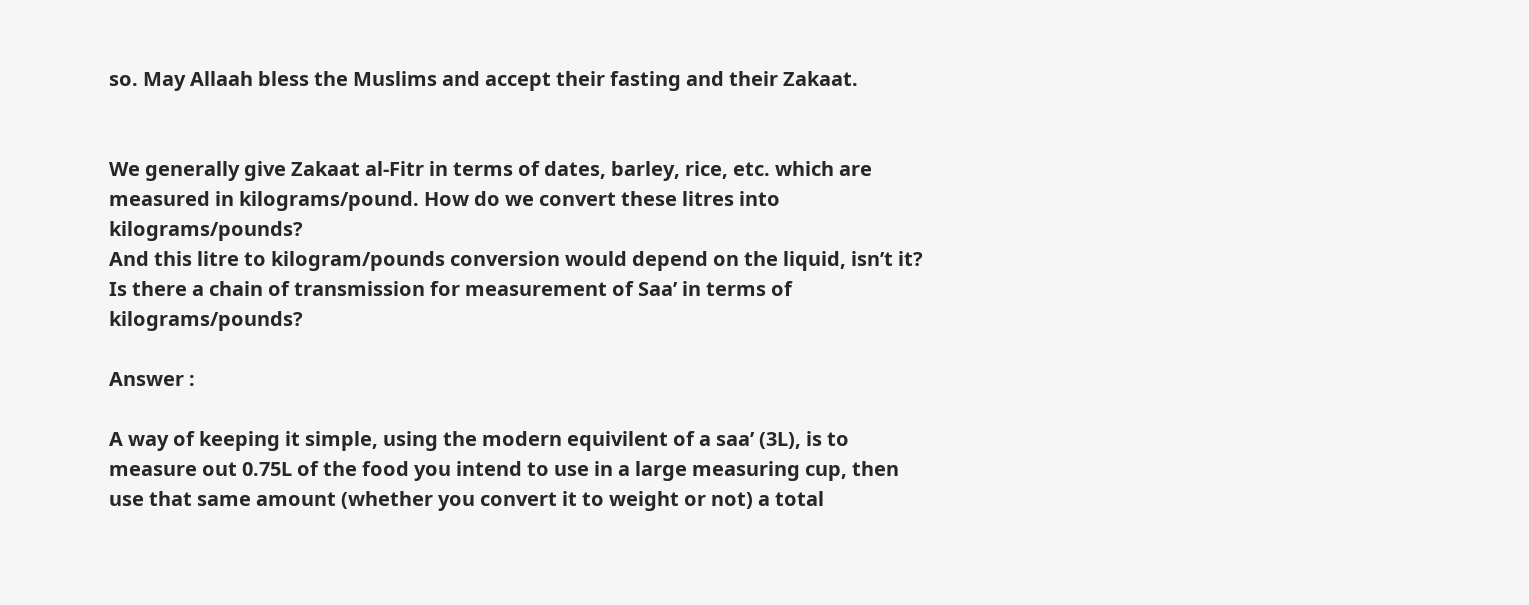so. May Allaah bless the Muslims and accept their fasting and their Zakaat.


We generally give Zakaat al-Fitr in terms of dates, barley, rice, etc. which are measured in kilograms/pound. How do we convert these litres into kilograms/pounds?
And this litre to kilogram/pounds conversion would depend on the liquid, isn’t it? Is there a chain of transmission for measurement of Saa’ in terms of kilograms/pounds?

Answer :

A way of keeping it simple, using the modern equivilent of a saa’ (3L), is to measure out 0.75L of the food you intend to use in a large measuring cup, then use that same amount (whether you convert it to weight or not) a total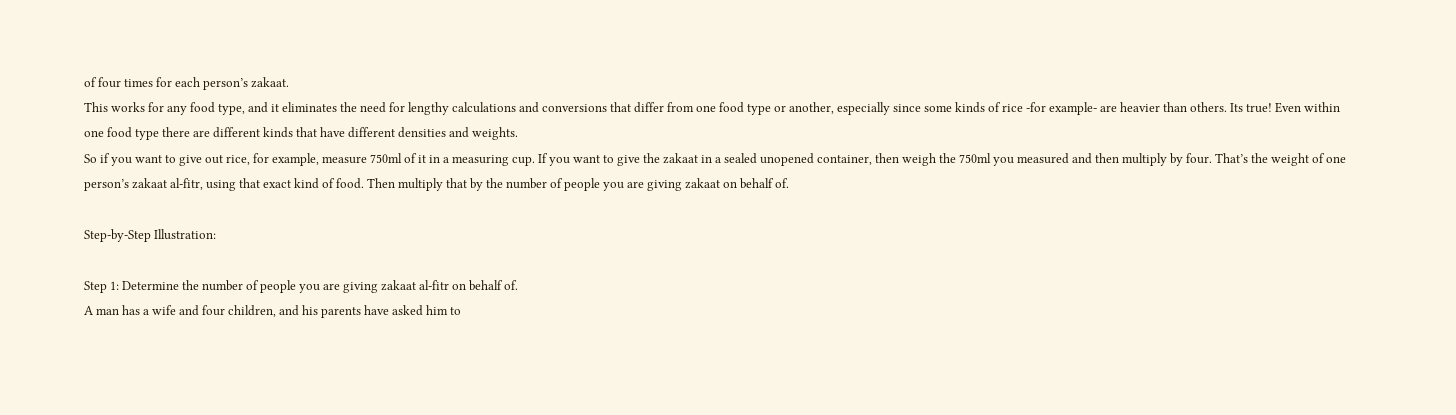of four times for each person’s zakaat.
This works for any food type, and it eliminates the need for lengthy calculations and conversions that differ from one food type or another, especially since some kinds of rice -for example- are heavier than others. Its true! Even within one food type there are different kinds that have different densities and weights.
So if you want to give out rice, for example, measure 750ml of it in a measuring cup. If you want to give the zakaat in a sealed unopened container, then weigh the 750ml you measured and then multiply by four. That’s the weight of one person’s zakaat al-fitr, using that exact kind of food. Then multiply that by the number of people you are giving zakaat on behalf of.

Step-by-Step Illustration:

Step 1: Determine the number of people you are giving zakaat al-fitr on behalf of.
A man has a wife and four children, and his parents have asked him to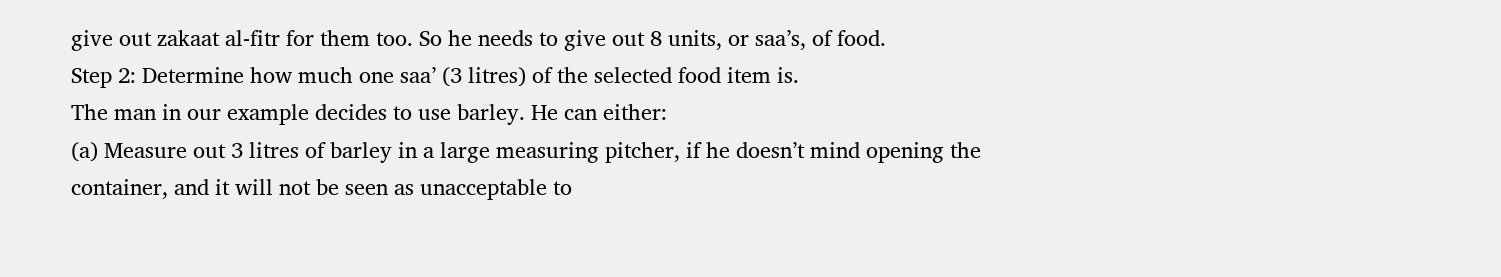give out zakaat al-fitr for them too. So he needs to give out 8 units, or saa’s, of food.
Step 2: Determine how much one saa’ (3 litres) of the selected food item is.
The man in our example decides to use barley. He can either:
(a) Measure out 3 litres of barley in a large measuring pitcher, if he doesn’t mind opening the container, and it will not be seen as unacceptable to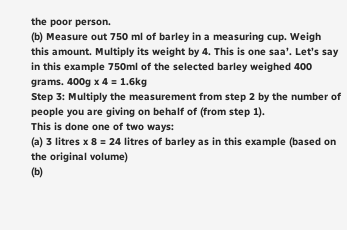the poor person.
(b) Measure out 750 ml of barley in a measuring cup. Weigh this amount. Multiply its weight by 4. This is one saa’. Let’s say in this example 750ml of the selected barley weighed 400 grams. 400g x 4 = 1.6kg
Step 3: Multiply the measurement from step 2 by the number of people you are giving on behalf of (from step 1).
This is done one of two ways:
(a) 3 litres x 8 = 24 litres of barley as in this example (based on the original volume)
(b)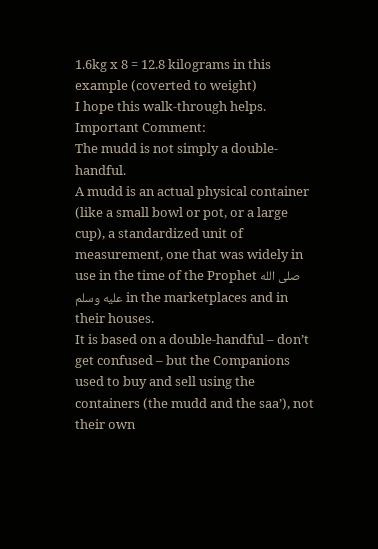1.6kg x 8 = 12.8 kilograms in this example (coverted to weight)
I hope this walk-through helps.
Important Comment:
The mudd is not simply a double-handful.
A mudd is an actual physical container (like a small bowl or pot, or a large cup), a standardized unit of measurement, one that was widely in use in the time of the Prophet صلى الله عليه وسلم in the marketplaces and in their houses.
It is based on a double-handful – don’t get confused – but the Companions used to buy and sell using the containers (the mudd and the saa’), not their own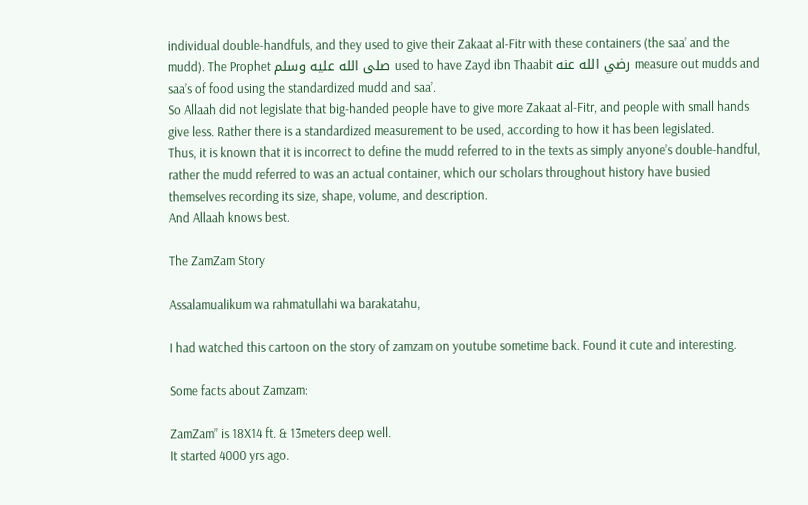individual double-handfuls, and they used to give their Zakaat al-Fitr with these containers (the saa’ and the mudd). The Prophet صلى الله عليه وسلم used to have Zayd ibn Thaabit رضي الله عنه measure out mudds and saa’s of food using the standardized mudd and saa’.
So Allaah did not legislate that big-handed people have to give more Zakaat al-Fitr, and people with small hands give less. Rather there is a standardized measurement to be used, according to how it has been legislated.
Thus, it is known that it is incorrect to define the mudd referred to in the texts as simply anyone’s double-handful, rather the mudd referred to was an actual container, which our scholars throughout history have busied themselves recording its size, shape, volume, and description.
And Allaah knows best.

The ZamZam Story

Assalamualikum wa rahmatullahi wa barakatahu,

I had watched this cartoon on the story of zamzam on youtube sometime back. Found it cute and interesting.

Some facts about Zamzam:

ZamZam” is 18X14 ft. & 13meters deep well.
It started 4000 yrs ago.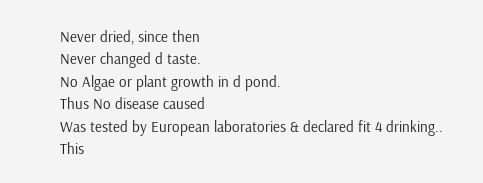Never dried, since then
Never changed d taste.
No Algae or plant growth in d pond.
Thus No disease caused
Was tested by European laboratories & declared fit 4 drinking..
This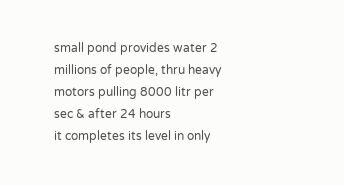small pond provides water 2 millions of people, thru heavy motors pulling 8000 litr per sec & after 24 hours
it completes its level in only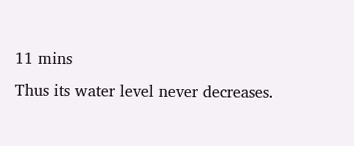11 mins
Thus its water level never decreases.